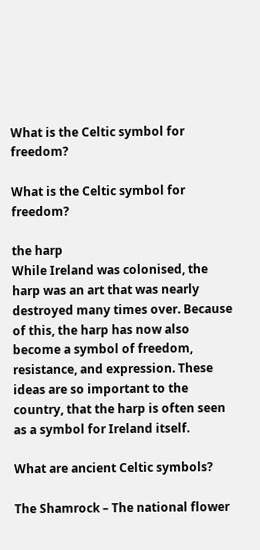What is the Celtic symbol for freedom?

What is the Celtic symbol for freedom?

the harp
While Ireland was colonised, the harp was an art that was nearly destroyed many times over. Because of this, the harp has now also become a symbol of freedom, resistance, and expression. These ideas are so important to the country, that the harp is often seen as a symbol for Ireland itself.

What are ancient Celtic symbols?

The Shamrock – The national flower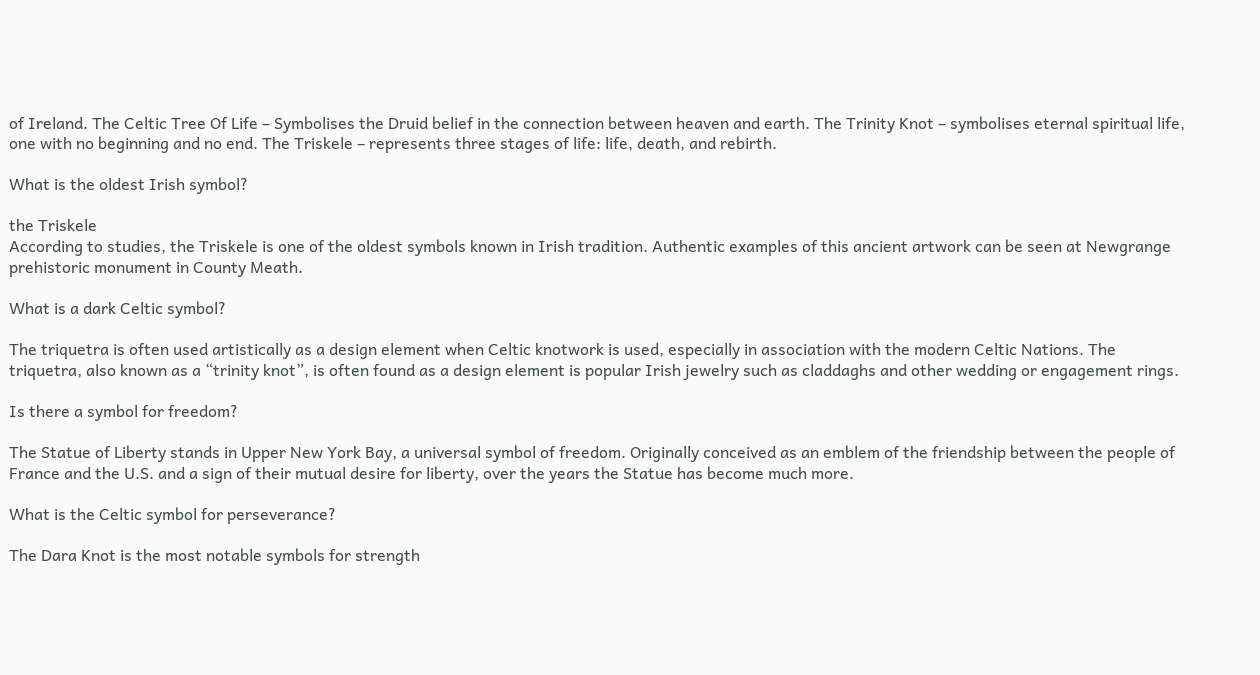of Ireland. The Celtic Tree Of Life – Symbolises the Druid belief in the connection between heaven and earth. The Trinity Knot – symbolises eternal spiritual life, one with no beginning and no end. The Triskele – represents three stages of life: life, death, and rebirth.

What is the oldest Irish symbol?

the Triskele
According to studies, the Triskele is one of the oldest symbols known in Irish tradition. Authentic examples of this ancient artwork can be seen at Newgrange prehistoric monument in County Meath.

What is a dark Celtic symbol?

The triquetra is often used artistically as a design element when Celtic knotwork is used, especially in association with the modern Celtic Nations. The triquetra, also known as a “trinity knot”, is often found as a design element is popular Irish jewelry such as claddaghs and other wedding or engagement rings.

Is there a symbol for freedom?

The Statue of Liberty stands in Upper New York Bay, a universal symbol of freedom. Originally conceived as an emblem of the friendship between the people of France and the U.S. and a sign of their mutual desire for liberty, over the years the Statue has become much more.

What is the Celtic symbol for perseverance?

The Dara Knot is the most notable symbols for strength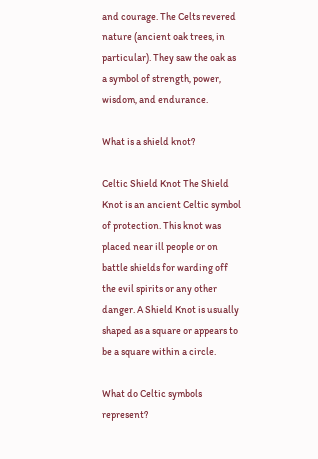and courage. The Celts revered nature (ancient oak trees, in particular). They saw the oak as a symbol of strength, power, wisdom, and endurance.

What is a shield knot?

Celtic Shield Knot The Shield Knot is an ancient Celtic symbol of protection. This knot was placed near ill people or on battle shields for warding off the evil spirits or any other danger. A Shield Knot is usually shaped as a square or appears to be a square within a circle.

What do Celtic symbols represent?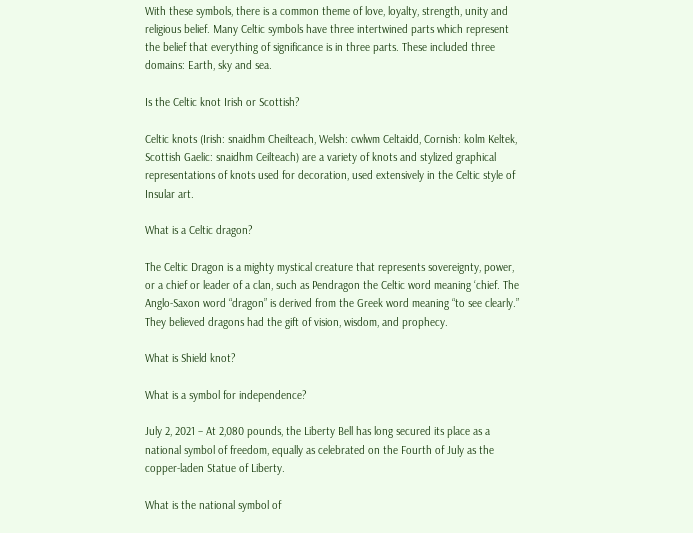With these symbols, there is a common theme of love, loyalty, strength, unity and religious belief. Many Celtic symbols have three intertwined parts which represent the belief that everything of significance is in three parts. These included three domains: Earth, sky and sea.

Is the Celtic knot Irish or Scottish?

Celtic knots (Irish: snaidhm Cheilteach, Welsh: cwlwm Celtaidd, Cornish: kolm Keltek, Scottish Gaelic: snaidhm Ceilteach) are a variety of knots and stylized graphical representations of knots used for decoration, used extensively in the Celtic style of Insular art.

What is a Celtic dragon?

The Celtic Dragon is a mighty mystical creature that represents sovereignty, power, or a chief or leader of a clan, such as Pendragon the Celtic word meaning ‘chief. The Anglo-Saxon word “dragon” is derived from the Greek word meaning “to see clearly.” They believed dragons had the gift of vision, wisdom, and prophecy.

What is Shield knot?

What is a symbol for independence?

July 2, 2021 – At 2,080 pounds, the Liberty Bell has long secured its place as a national symbol of freedom, equally as celebrated on the Fourth of July as the copper-laden Statue of Liberty.

What is the national symbol of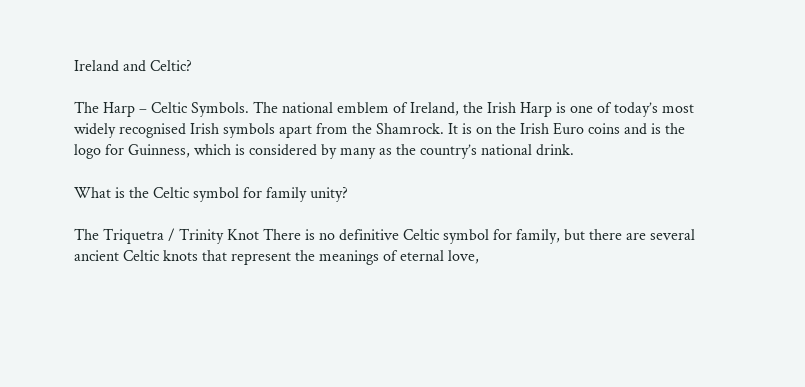Ireland and Celtic?

The Harp – Celtic Symbols. The national emblem of Ireland, the Irish Harp is one of today’s most widely recognised Irish symbols apart from the Shamrock. It is on the Irish Euro coins and is the logo for Guinness, which is considered by many as the country’s national drink.

What is the Celtic symbol for family unity?

The Triquetra / Trinity Knot There is no definitive Celtic symbol for family, but there are several ancient Celtic knots that represent the meanings of eternal love,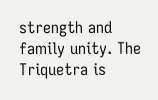strength and family unity. The Triquetra is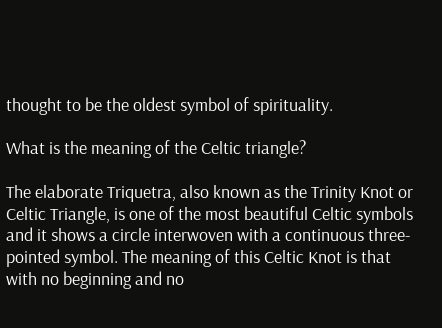thought to be the oldest symbol of spirituality.

What is the meaning of the Celtic triangle?

The elaborate Triquetra, also known as the Trinity Knot or Celtic Triangle, is one of the most beautiful Celtic symbols and it shows a circle interwoven with a continuous three-pointed symbol. The meaning of this Celtic Knot is that with no beginning and no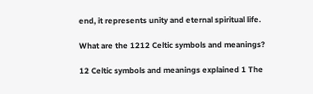end, it represents unity and eternal spiritual life.

What are the 1212 Celtic symbols and meanings?

12 Celtic symbols and meanings explained 1 The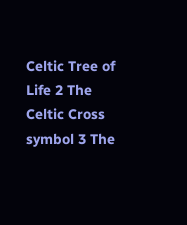Celtic Tree of Life 2 The Celtic Cross symbol 3 The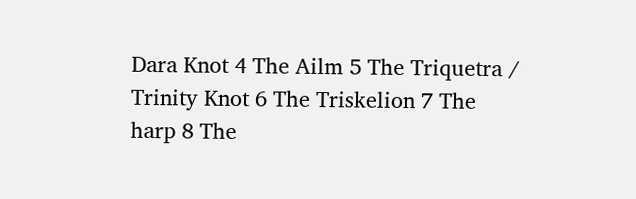Dara Knot 4 The Ailm 5 The Triquetra / Trinity Knot 6 The Triskelion 7 The harp 8 The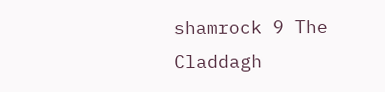shamrock 9 The Claddagh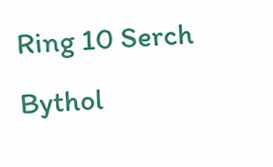Ring 10 Serch Bythol